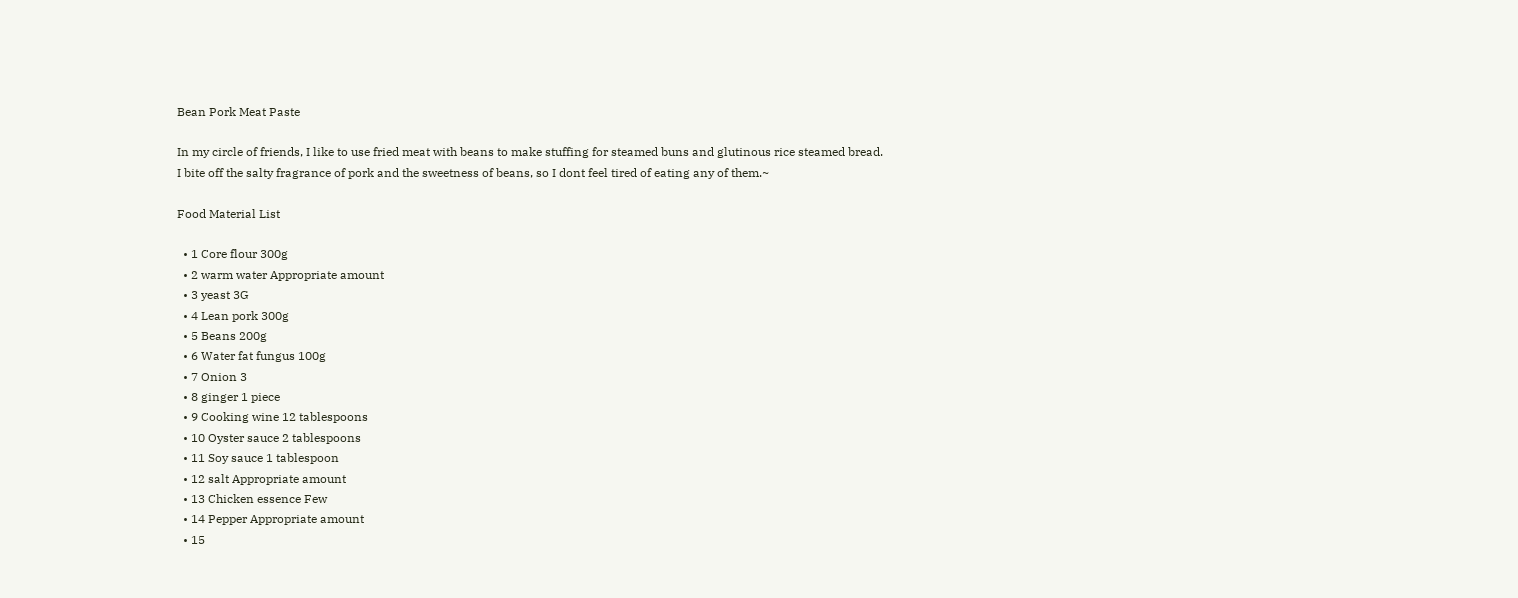Bean Pork Meat Paste

In my circle of friends, I like to use fried meat with beans to make stuffing for steamed buns and glutinous rice steamed bread. I bite off the salty fragrance of pork and the sweetness of beans, so I dont feel tired of eating any of them.~

Food Material List

  • 1 Core flour 300g
  • 2 warm water Appropriate amount
  • 3 yeast 3G
  • 4 Lean pork 300g
  • 5 Beans 200g
  • 6 Water fat fungus 100g
  • 7 Onion 3
  • 8 ginger 1 piece
  • 9 Cooking wine 12 tablespoons
  • 10 Oyster sauce 2 tablespoons
  • 11 Soy sauce 1 tablespoon
  • 12 salt Appropriate amount
  • 13 Chicken essence Few
  • 14 Pepper Appropriate amount
  • 15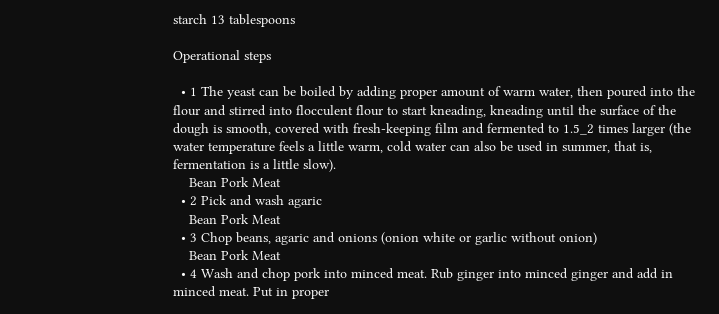starch 13 tablespoons

Operational steps

  • 1 The yeast can be boiled by adding proper amount of warm water, then poured into the flour and stirred into flocculent flour to start kneading, kneading until the surface of the dough is smooth, covered with fresh-keeping film and fermented to 1.5_2 times larger (the water temperature feels a little warm, cold water can also be used in summer, that is, fermentation is a little slow).
    Bean Pork Meat
  • 2 Pick and wash agaric
    Bean Pork Meat
  • 3 Chop beans, agaric and onions (onion white or garlic without onion)
    Bean Pork Meat
  • 4 Wash and chop pork into minced meat. Rub ginger into minced ginger and add in minced meat. Put in proper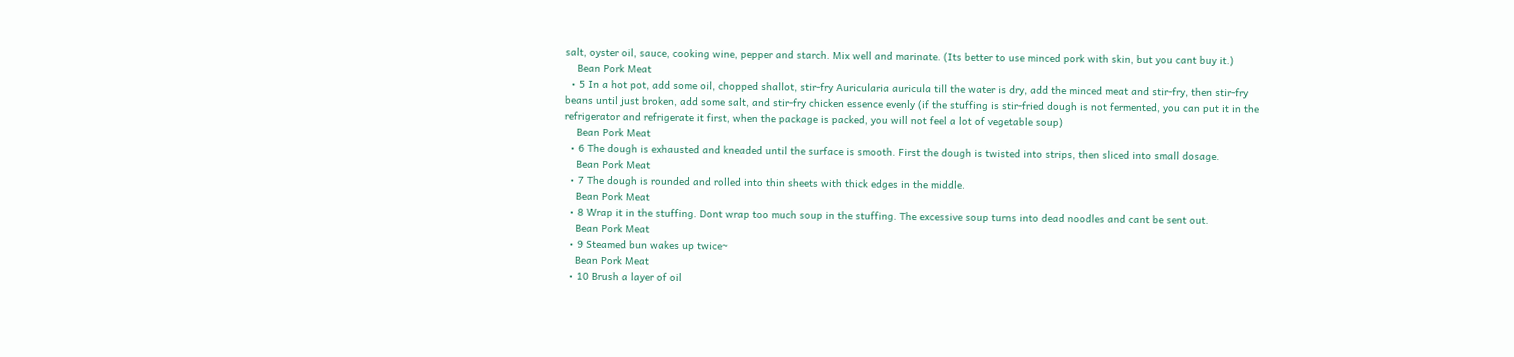salt, oyster oil, sauce, cooking wine, pepper and starch. Mix well and marinate. (Its better to use minced pork with skin, but you cant buy it.)
    Bean Pork Meat
  • 5 In a hot pot, add some oil, chopped shallot, stir-fry Auricularia auricula till the water is dry, add the minced meat and stir-fry, then stir-fry beans until just broken, add some salt, and stir-fry chicken essence evenly (if the stuffing is stir-fried dough is not fermented, you can put it in the refrigerator and refrigerate it first, when the package is packed, you will not feel a lot of vegetable soup)
    Bean Pork Meat
  • 6 The dough is exhausted and kneaded until the surface is smooth. First the dough is twisted into strips, then sliced into small dosage.
    Bean Pork Meat
  • 7 The dough is rounded and rolled into thin sheets with thick edges in the middle.
    Bean Pork Meat
  • 8 Wrap it in the stuffing. Dont wrap too much soup in the stuffing. The excessive soup turns into dead noodles and cant be sent out.
    Bean Pork Meat
  • 9 Steamed bun wakes up twice~
    Bean Pork Meat
  • 10 Brush a layer of oil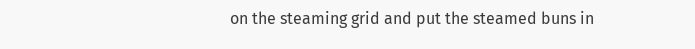on the steaming grid and put the steamed buns in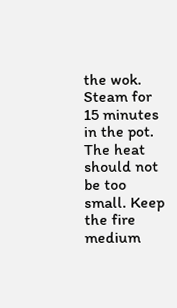the wok. Steam for 15 minutes in the pot. The heat should not be too small. Keep the fire medium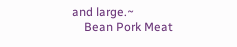and large.~
    Bean Pork Meat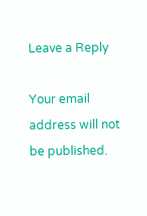Leave a Reply

Your email address will not be published.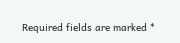Required fields are marked *